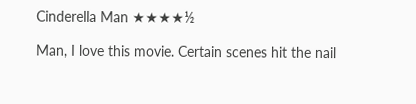Cinderella Man ★★★★½

Man, I love this movie. Certain scenes hit the nail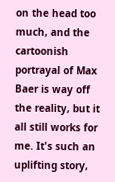on the head too much, and the cartoonish portrayal of Max Baer is way off the reality, but it all still works for me. It's such an uplifting story,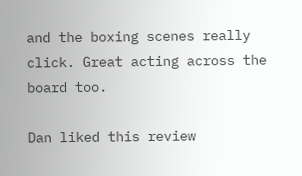and the boxing scenes really click. Great acting across the board too.

Dan liked this review